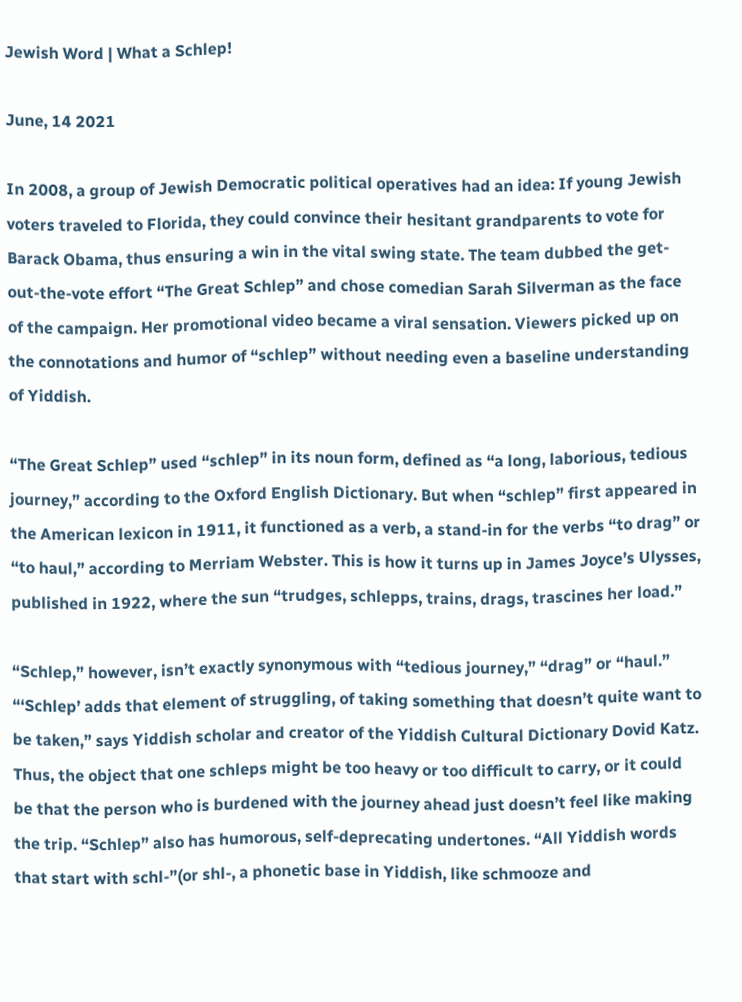Jewish Word | What a Schlep!

June, 14 2021

In 2008, a group of Jewish Democratic political operatives had an idea: If young Jewish voters traveled to Florida, they could convince their hesitant grandparents to vote for Barack Obama, thus ensuring a win in the vital swing state. The team dubbed the get-out-the-vote effort “The Great Schlep” and chose comedian Sarah Silverman as the face of the campaign. Her promotional video became a viral sensation. Viewers picked up on the connotations and humor of “schlep” without needing even a baseline understanding of Yiddish.

“The Great Schlep” used “schlep” in its noun form, defined as “a long, laborious, tedious journey,” according to the Oxford English Dictionary. But when “schlep” first appeared in the American lexicon in 1911, it functioned as a verb, a stand-in for the verbs “to drag” or “to haul,” according to Merriam Webster. This is how it turns up in James Joyce’s Ulysses, published in 1922, where the sun “trudges, schlepps, trains, drags, trascines her load.”

“Schlep,” however, isn’t exactly synonymous with “tedious journey,” “drag” or “haul.” “‘Schlep’ adds that element of struggling, of taking something that doesn’t quite want to be taken,” says Yiddish scholar and creator of the Yiddish Cultural Dictionary Dovid Katz. Thus, the object that one schleps might be too heavy or too difficult to carry, or it could be that the person who is burdened with the journey ahead just doesn’t feel like making the trip. “Schlep” also has humorous, self-deprecating undertones. “All Yiddish words that start with schl-”(or shl-, a phonetic base in Yiddish, like schmooze and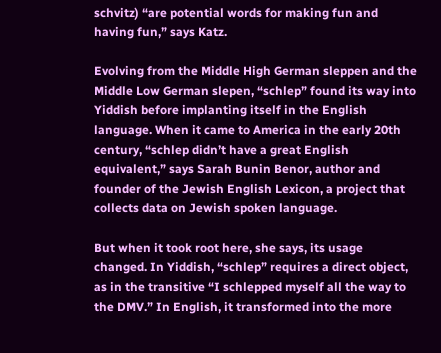schvitz) “are potential words for making fun and having fun,” says Katz.

Evolving from the Middle High German sleppen and the Middle Low German slepen, “schlep” found its way into Yiddish before implanting itself in the English language. When it came to America in the early 20th century, “schlep didn’t have a great English equivalent,” says Sarah Bunin Benor, author and founder of the Jewish English Lexicon, a project that collects data on Jewish spoken language.

But when it took root here, she says, its usage changed. In Yiddish, “schlep” requires a direct object, as in the transitive “I schlepped myself all the way to the DMV.” In English, it transformed into the more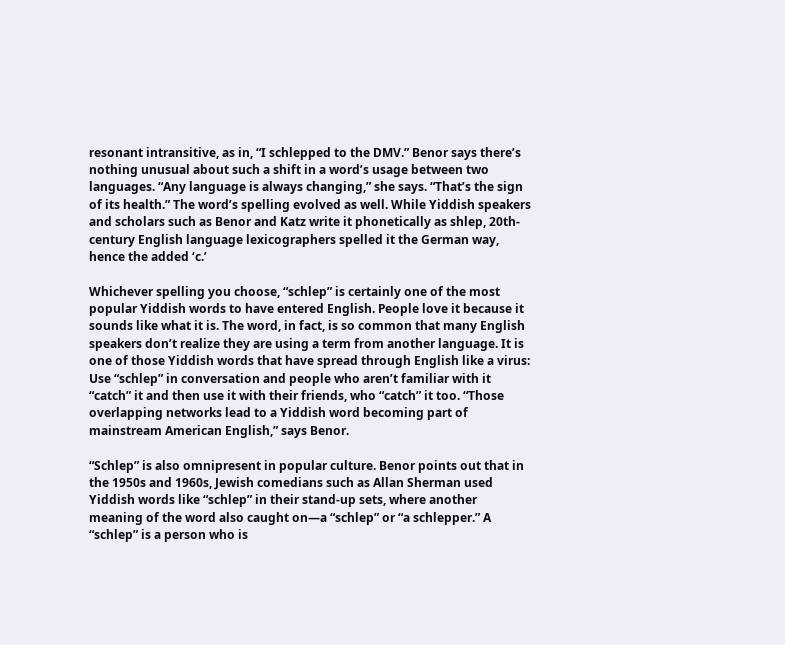resonant intransitive, as in, “I schlepped to the DMV.” Benor says there’s nothing unusual about such a shift in a word’s usage between two languages. “Any language is always changing,” she says. “That’s the sign of its health.” The word’s spelling evolved as well. While Yiddish speakers and scholars such as Benor and Katz write it phonetically as shlep, 20th-century English language lexicographers spelled it the German way, hence the added ‘c.’

Whichever spelling you choose, “schlep” is certainly one of the most popular Yiddish words to have entered English. People love it because it sounds like what it is. The word, in fact, is so common that many English speakers don’t realize they are using a term from another language. It is one of those Yiddish words that have spread through English like a virus: Use “schlep” in conversation and people who aren’t familiar with it “catch” it and then use it with their friends, who “catch” it too. “Those overlapping networks lead to a Yiddish word becoming part of mainstream American English,” says Benor.

“Schlep” is also omnipresent in popular culture. Benor points out that in the 1950s and 1960s, Jewish comedians such as Allan Sherman used Yiddish words like “schlep” in their stand-up sets, where another meaning of the word also caught on—a “schlep” or “a schlepper.” A “schlep” is a person who is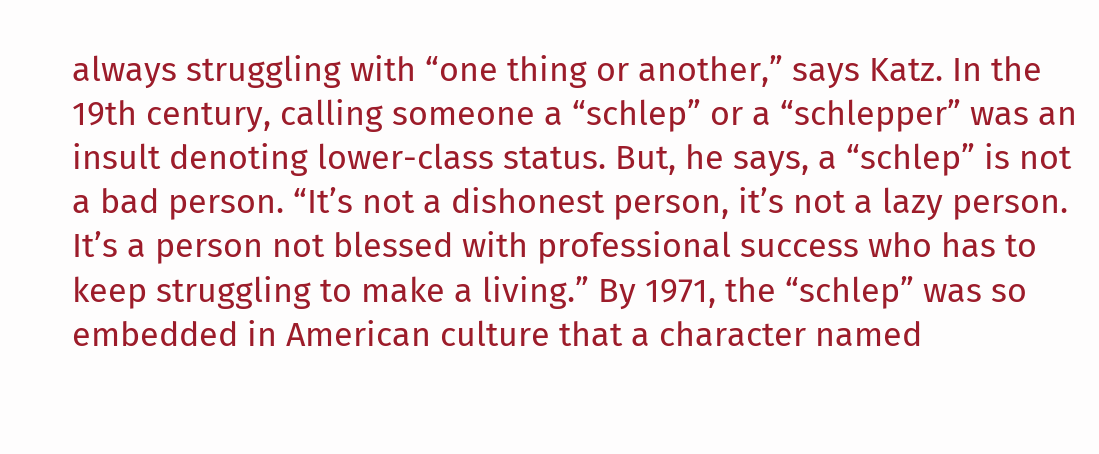always struggling with “one thing or another,” says Katz. In the 19th century, calling someone a “schlep” or a “schlepper” was an insult denoting lower-class status. But, he says, a “schlep” is not a bad person. “It’s not a dishonest person, it’s not a lazy person. It’s a person not blessed with professional success who has to keep struggling to make a living.” By 1971, the “schlep” was so embedded in American culture that a character named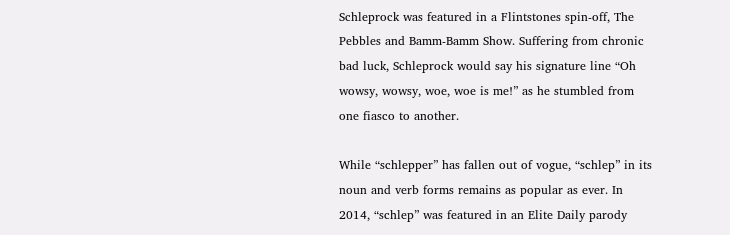Schleprock was featured in a Flintstones spin-off, The Pebbles and Bamm-Bamm Show. Suffering from chronic bad luck, Schleprock would say his signature line “Oh wowsy, wowsy, woe, woe is me!” as he stumbled from one fiasco to another.

While “schlepper” has fallen out of vogue, “schlep” in its noun and verb forms remains as popular as ever. In 2014, “schlep” was featured in an Elite Daily parody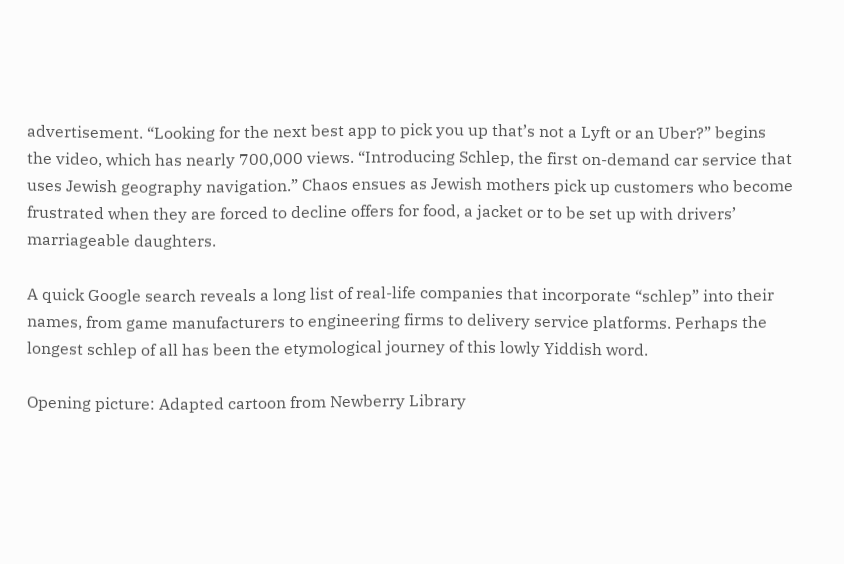advertisement. “Looking for the next best app to pick you up that’s not a Lyft or an Uber?” begins the video, which has nearly 700,000 views. “Introducing Schlep, the first on-demand car service that uses Jewish geography navigation.” Chaos ensues as Jewish mothers pick up customers who become frustrated when they are forced to decline offers for food, a jacket or to be set up with drivers’ marriageable daughters.

A quick Google search reveals a long list of real-life companies that incorporate “schlep” into their names, from game manufacturers to engineering firms to delivery service platforms. Perhaps the longest schlep of all has been the etymological journey of this lowly Yiddish word.

Opening picture: Adapted cartoon from Newberry Library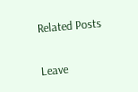Related Posts

Leave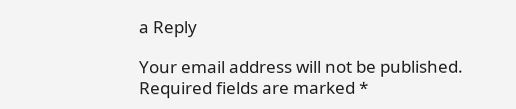a Reply

Your email address will not be published. Required fields are marked *